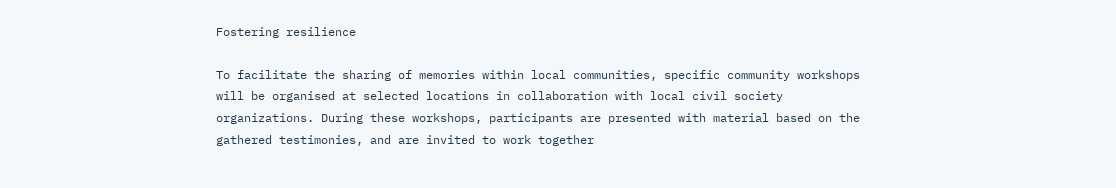Fostering resilience

To facilitate the sharing of memories within local communities, specific community workshops will be organised at selected locations in collaboration with local civil society organizations. During these workshops, participants are presented with material based on the gathered testimonies, and are invited to work together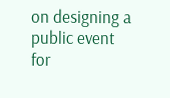on designing a public event for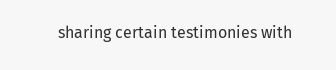sharing certain testimonies with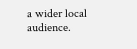a wider local audience.